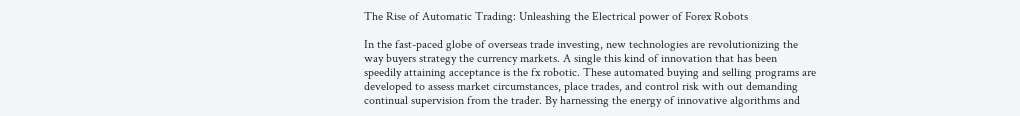The Rise of Automatic Trading: Unleashing the Electrical power of Forex Robots

In the fast-paced globe of overseas trade investing, new technologies are revolutionizing the way buyers strategy the currency markets. A single this kind of innovation that has been speedily attaining acceptance is the fx robotic. These automated buying and selling programs are developed to assess market circumstances, place trades, and control risk with out demanding continual supervision from the trader. By harnessing the energy of innovative algorithms and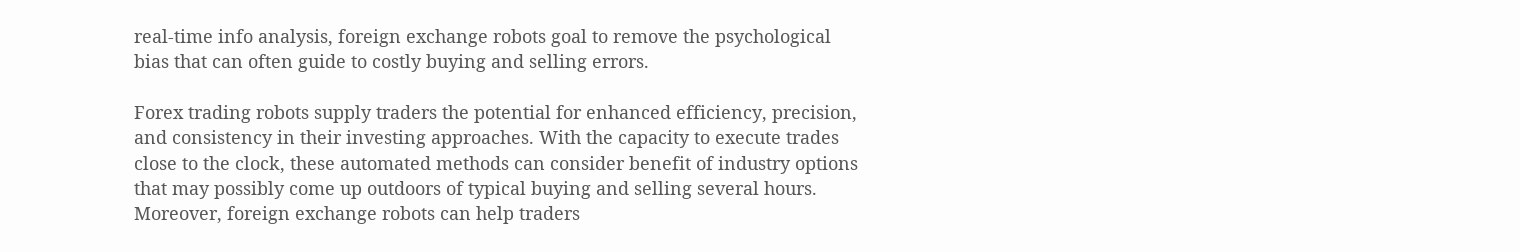real-time info analysis, foreign exchange robots goal to remove the psychological bias that can often guide to costly buying and selling errors.

Forex trading robots supply traders the potential for enhanced efficiency, precision, and consistency in their investing approaches. With the capacity to execute trades close to the clock, these automated methods can consider benefit of industry options that may possibly come up outdoors of typical buying and selling several hours. Moreover, foreign exchange robots can help traders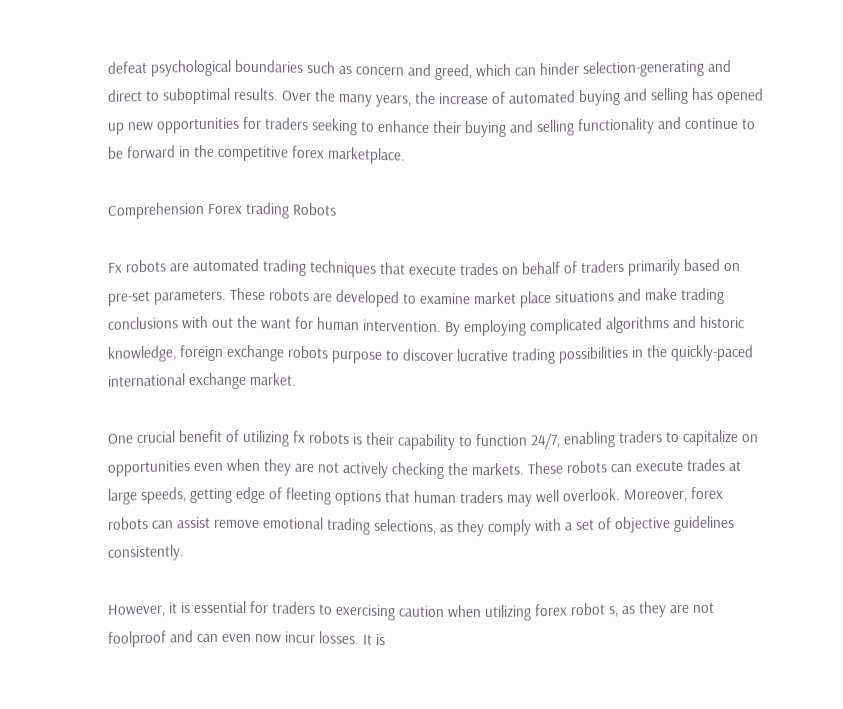defeat psychological boundaries such as concern and greed, which can hinder selection-generating and direct to suboptimal results. Over the many years, the increase of automated buying and selling has opened up new opportunities for traders seeking to enhance their buying and selling functionality and continue to be forward in the competitive forex marketplace.

Comprehension Forex trading Robots

Fx robots are automated trading techniques that execute trades on behalf of traders primarily based on pre-set parameters. These robots are developed to examine market place situations and make trading conclusions with out the want for human intervention. By employing complicated algorithms and historic knowledge, foreign exchange robots purpose to discover lucrative trading possibilities in the quickly-paced international exchange market.

One crucial benefit of utilizing fx robots is their capability to function 24/7, enabling traders to capitalize on opportunities even when they are not actively checking the markets. These robots can execute trades at large speeds, getting edge of fleeting options that human traders may well overlook. Moreover, forex robots can assist remove emotional trading selections, as they comply with a set of objective guidelines consistently.

However, it is essential for traders to exercising caution when utilizing forex robot s, as they are not foolproof and can even now incur losses. It is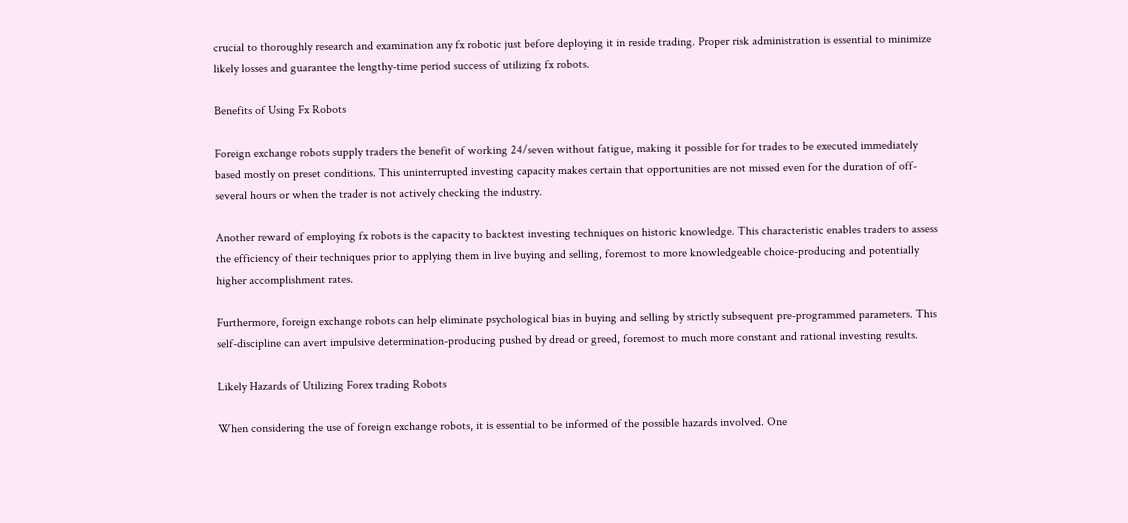crucial to thoroughly research and examination any fx robotic just before deploying it in reside trading. Proper risk administration is essential to minimize likely losses and guarantee the lengthy-time period success of utilizing fx robots.

Benefits of Using Fx Robots

Foreign exchange robots supply traders the benefit of working 24/seven without fatigue, making it possible for for trades to be executed immediately based mostly on preset conditions. This uninterrupted investing capacity makes certain that opportunities are not missed even for the duration of off-several hours or when the trader is not actively checking the industry.

Another reward of employing fx robots is the capacity to backtest investing techniques on historic knowledge. This characteristic enables traders to assess the efficiency of their techniques prior to applying them in live buying and selling, foremost to more knowledgeable choice-producing and potentially higher accomplishment rates.

Furthermore, foreign exchange robots can help eliminate psychological bias in buying and selling by strictly subsequent pre-programmed parameters. This self-discipline can avert impulsive determination-producing pushed by dread or greed, foremost to much more constant and rational investing results.

Likely Hazards of Utilizing Forex trading Robots

When considering the use of foreign exchange robots, it is essential to be informed of the possible hazards involved. One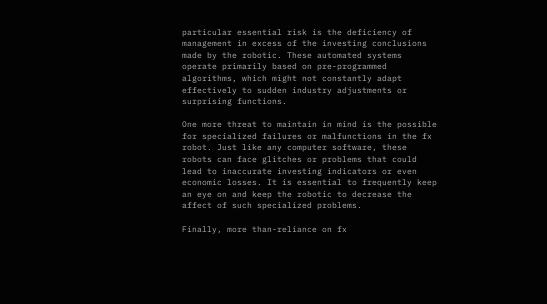particular essential risk is the deficiency of management in excess of the investing conclusions made by the robotic. These automated systems operate primarily based on pre-programmed algorithms, which might not constantly adapt effectively to sudden industry adjustments or surprising functions.

One more threat to maintain in mind is the possible for specialized failures or malfunctions in the fx robot. Just like any computer software, these robots can face glitches or problems that could lead to inaccurate investing indicators or even economic losses. It is essential to frequently keep an eye on and keep the robotic to decrease the affect of such specialized problems.

Finally, more than-reliance on fx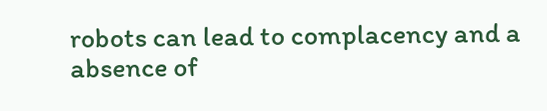robots can lead to complacency and a absence of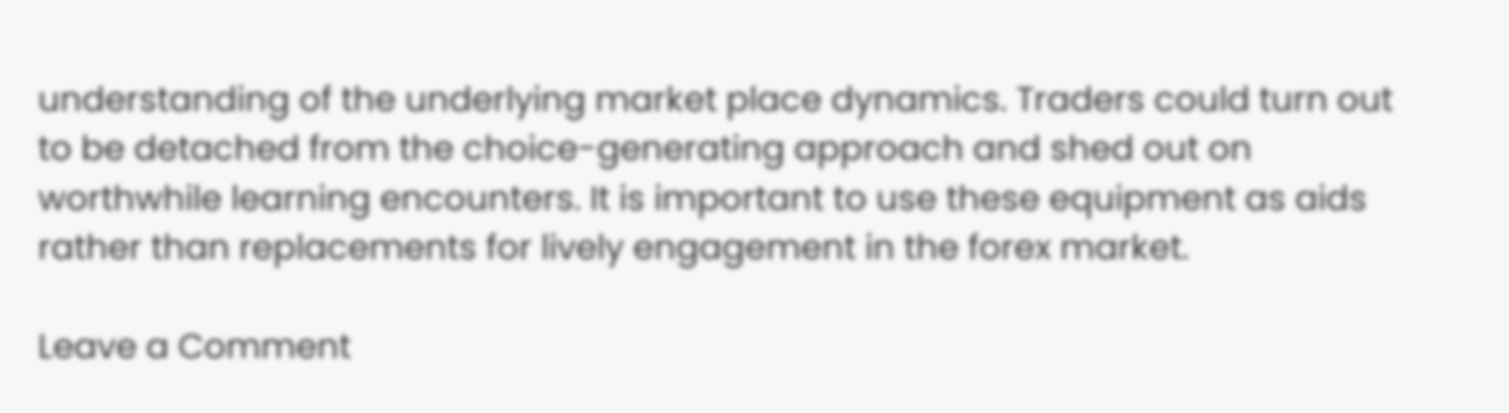understanding of the underlying market place dynamics. Traders could turn out to be detached from the choice-generating approach and shed out on worthwhile learning encounters. It is important to use these equipment as aids rather than replacements for lively engagement in the forex market.

Leave a Comment